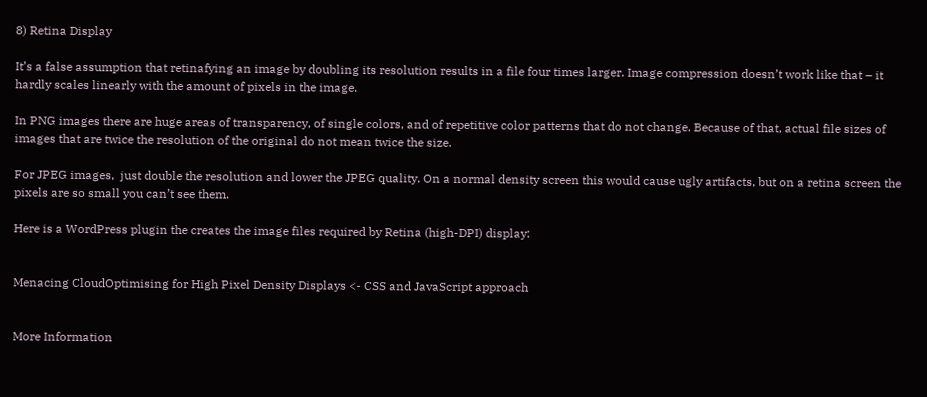8) Retina Display

It’s a false assumption that retinafying an image by doubling its resolution results in a file four times larger. Image compression doesn’t work like that – it hardly scales linearly with the amount of pixels in the image.

In PNG images there are huge areas of transparency, of single colors, and of repetitive color patterns that do not change. Because of that, actual file sizes of images that are twice the resolution of the original do not mean twice the size.

For JPEG images,  just double the resolution and lower the JPEG quality. On a normal density screen this would cause ugly artifacts, but on a retina screen the pixels are so small you can’t see them.

Here is a WordPress plugin the creates the image files required by Retina (high-DPI) display:


Menacing CloudOptimising for High Pixel Density Displays <- CSS and JavaScript approach


More Information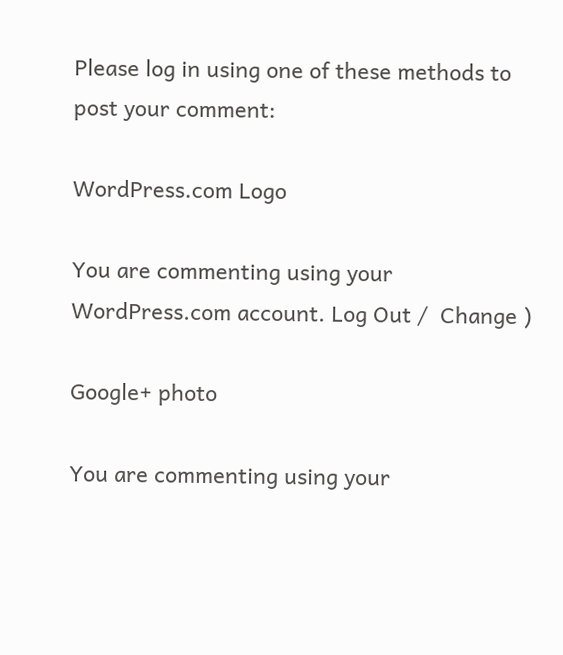Please log in using one of these methods to post your comment:

WordPress.com Logo

You are commenting using your WordPress.com account. Log Out /  Change )

Google+ photo

You are commenting using your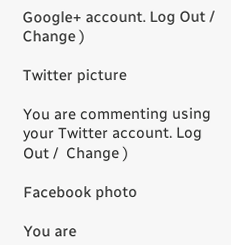Google+ account. Log Out /  Change )

Twitter picture

You are commenting using your Twitter account. Log Out /  Change )

Facebook photo

You are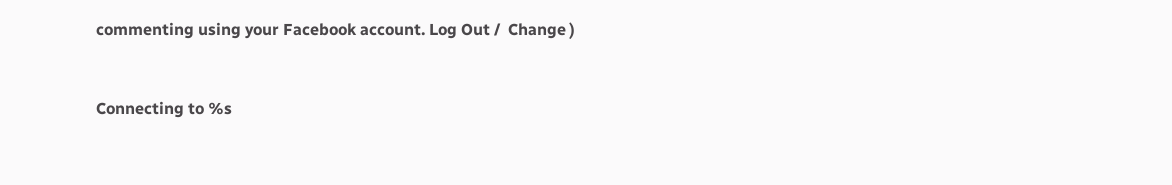commenting using your Facebook account. Log Out /  Change )


Connecting to %s